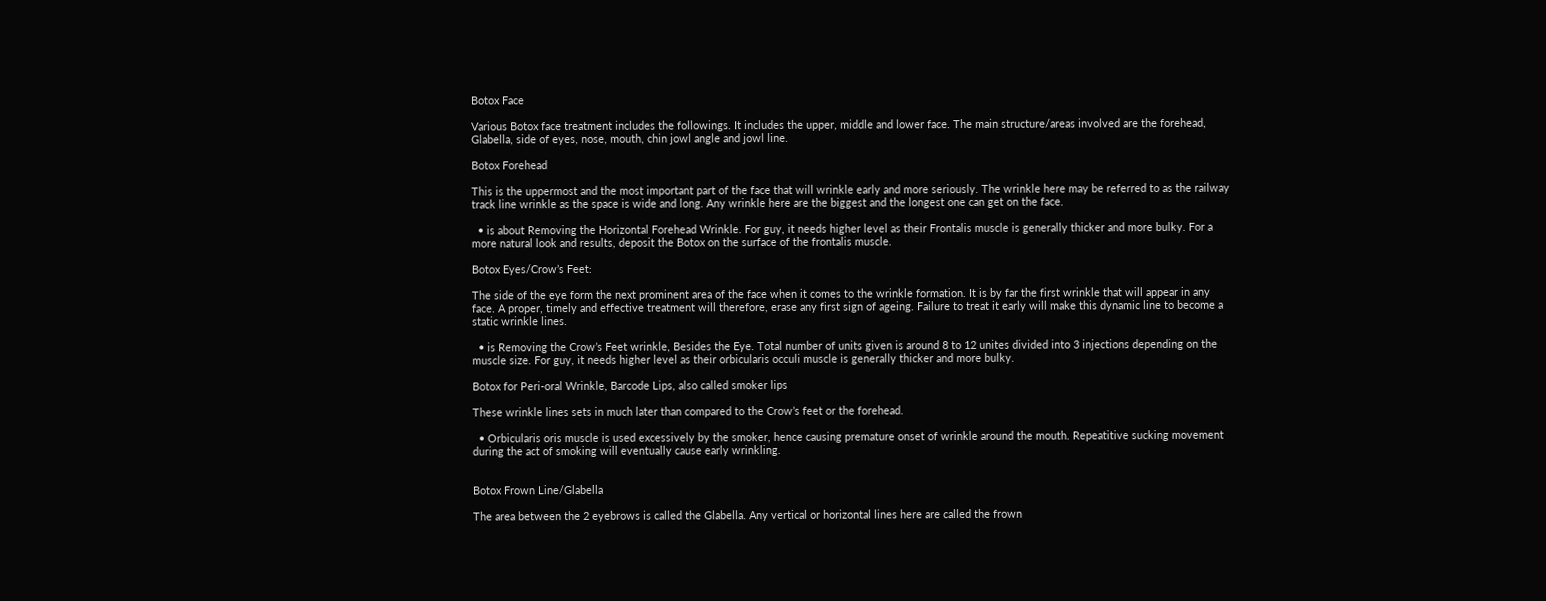Botox Face

Various Botox face treatment includes the followings. It includes the upper, middle and lower face. The main structure/areas involved are the forehead, Glabella, side of eyes, nose, mouth, chin jowl angle and jowl line.

Botox Forehead

This is the uppermost and the most important part of the face that will wrinkle early and more seriously. The wrinkle here may be referred to as the railway track line wrinkle as the space is wide and long. Any wrinkle here are the biggest and the longest one can get on the face.

  • is about Removing the Horizontal Forehead Wrinkle. For guy, it needs higher level as their Frontalis muscle is generally thicker and more bulky. For a more natural look and results, deposit the Botox on the surface of the frontalis muscle.

Botox Eyes/Crow’s Feet:

The side of the eye form the next prominent area of the face when it comes to the wrinkle formation. It is by far the first wrinkle that will appear in any face. A proper, timely and effective treatment will therefore, erase any first sign of ageing. Failure to treat it early will make this dynamic line to become a static wrinkle lines.

  • is Removing the Crow’s Feet wrinkle, Besides the Eye. Total number of units given is around 8 to 12 unites divided into 3 injections depending on the muscle size. For guy, it needs higher level as their orbicularis occuli muscle is generally thicker and more bulky.

Botox for Peri-oral Wrinkle, Barcode Lips, also called smoker lips

These wrinkle lines sets in much later than compared to the Crow’s feet or the forehead.

  • Orbicularis oris muscle is used excessively by the smoker, hence causing premature onset of wrinkle around the mouth. Repeatitive sucking movement during the act of smoking will eventually cause early wrinkling.


Botox Frown Line/Glabella

The area between the 2 eyebrows is called the Glabella. Any vertical or horizontal lines here are called the frown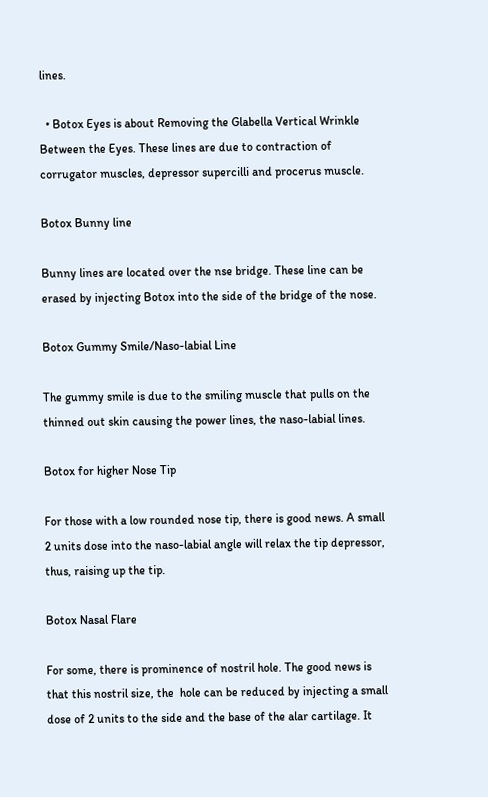lines.

  • Botox Eyes is about Removing the Glabella Vertical Wrinkle Between the Eyes. These lines are due to contraction of corrugator muscles, depressor supercilli and procerus muscle.

Botox Bunny line

Bunny lines are located over the nse bridge. These line can be erased by injecting Botox into the side of the bridge of the nose.

Botox Gummy Smile/Naso-labial Line

The gummy smile is due to the smiling muscle that pulls on the thinned out skin causing the power lines, the naso-labial lines.

Botox for higher Nose Tip

For those with a low rounded nose tip, there is good news. A small 2 units dose into the naso-labial angle will relax the tip depressor, thus, raising up the tip.

Botox Nasal Flare

For some, there is prominence of nostril hole. The good news is that this nostril size, the  hole can be reduced by injecting a small dose of 2 units to the side and the base of the alar cartilage. It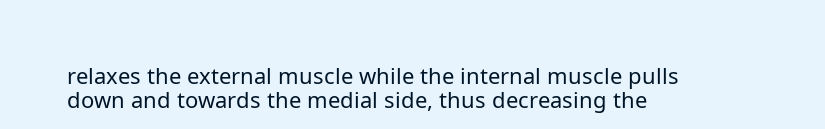relaxes the external muscle while the internal muscle pulls down and towards the medial side, thus decreasing the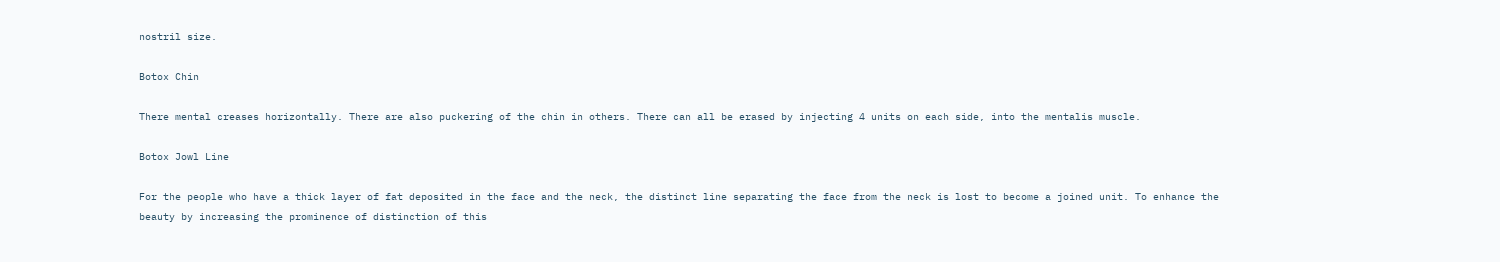nostril size.

Botox Chin

There mental creases horizontally. There are also puckering of the chin in others. There can all be erased by injecting 4 units on each side, into the mentalis muscle.

Botox Jowl Line

For the people who have a thick layer of fat deposited in the face and the neck, the distinct line separating the face from the neck is lost to become a joined unit. To enhance the beauty by increasing the prominence of distinction of this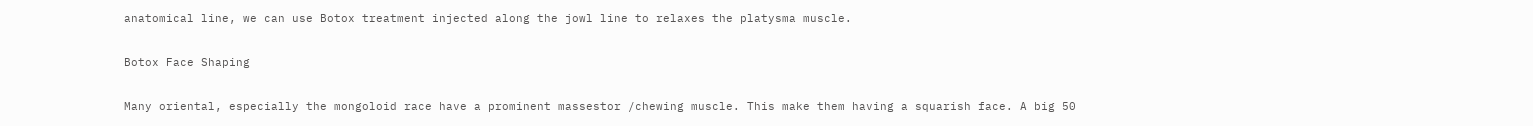anatomical line, we can use Botox treatment injected along the jowl line to relaxes the platysma muscle.

Botox Face Shaping

Many oriental, especially the mongoloid race have a prominent massestor /chewing muscle. This make them having a squarish face. A big 50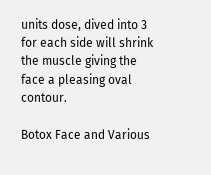units dose, dived into 3 for each side will shrink the muscle giving the face a pleasing oval contour.

Botox Face and Various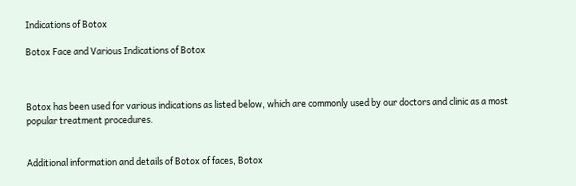Indications of Botox

Botox Face and Various Indications of Botox



Botox has been used for various indications as listed below, which are commonly used by our doctors and clinic as a most popular treatment procedures.


Additional information and details of Botox of faces, Botox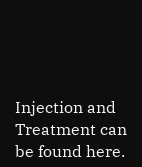Injection and Treatment can be found here.